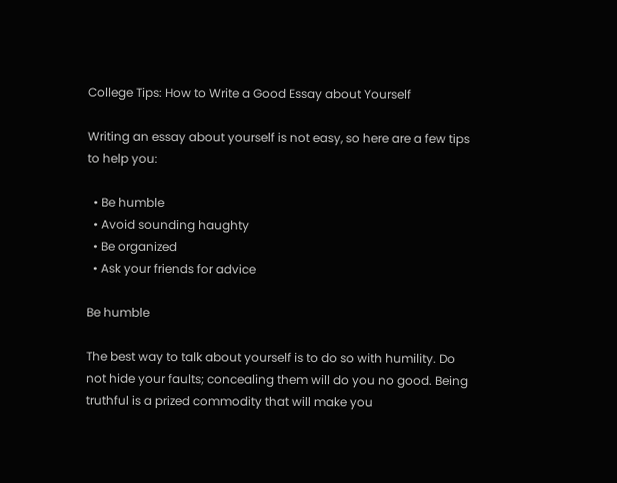College Tips: How to Write a Good Essay about Yourself

Writing an essay about yourself is not easy, so here are a few tips to help you:

  • Be humble
  • Avoid sounding haughty
  • Be organized
  • Ask your friends for advice

Be humble

The best way to talk about yourself is to do so with humility. Do not hide your faults; concealing them will do you no good. Being truthful is a prized commodity that will make you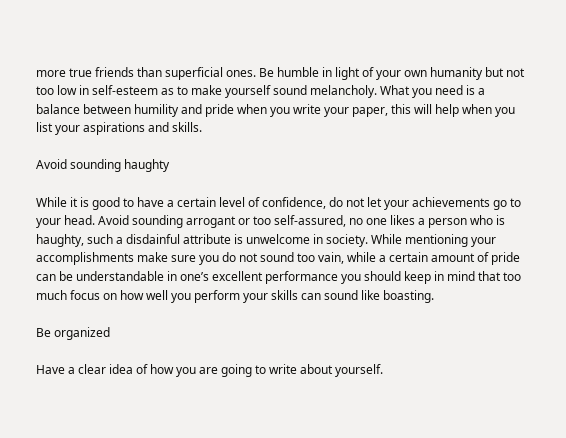more true friends than superficial ones. Be humble in light of your own humanity but not too low in self-esteem as to make yourself sound melancholy. What you need is a balance between humility and pride when you write your paper, this will help when you list your aspirations and skills.

Avoid sounding haughty

While it is good to have a certain level of confidence, do not let your achievements go to your head. Avoid sounding arrogant or too self-assured, no one likes a person who is haughty, such a disdainful attribute is unwelcome in society. While mentioning your accomplishments make sure you do not sound too vain, while a certain amount of pride can be understandable in one’s excellent performance you should keep in mind that too much focus on how well you perform your skills can sound like boasting.

Be organized

Have a clear idea of how you are going to write about yourself.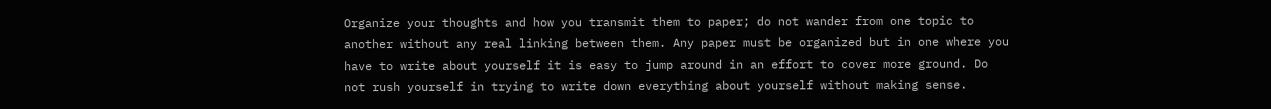Organize your thoughts and how you transmit them to paper; do not wander from one topic to another without any real linking between them. Any paper must be organized but in one where you have to write about yourself it is easy to jump around in an effort to cover more ground. Do not rush yourself in trying to write down everything about yourself without making sense.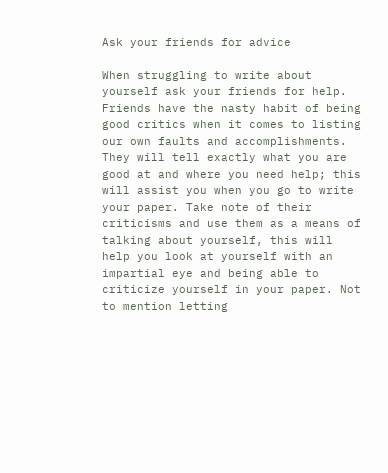Ask your friends for advice

When struggling to write about yourself ask your friends for help. Friends have the nasty habit of being good critics when it comes to listing our own faults and accomplishments. They will tell exactly what you are good at and where you need help; this will assist you when you go to write your paper. Take note of their criticisms and use them as a means of talking about yourself, this will help you look at yourself with an impartial eye and being able to criticize yourself in your paper. Not to mention letting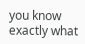you know exactly what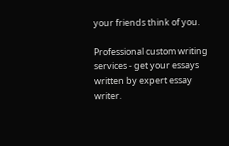your friends think of you.

Professional custom writing services - get your essays written by expert essay writer.